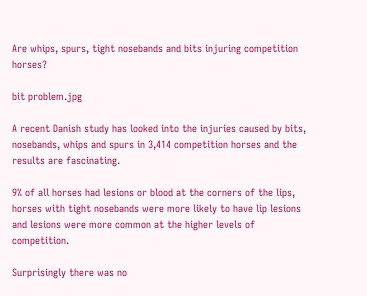Are whips, spurs, tight nosebands and bits injuring competition horses?

bit problem.jpg

A recent Danish study has looked into the injuries caused by bits, nosebands, whips and spurs in 3,414 competition horses and the results are fascinating.

9% of all horses had lesions or blood at the corners of the lips, horses with tight nosebands were more likely to have lip lesions and lesions were more common at the higher levels of competition.

Surprisingly there was no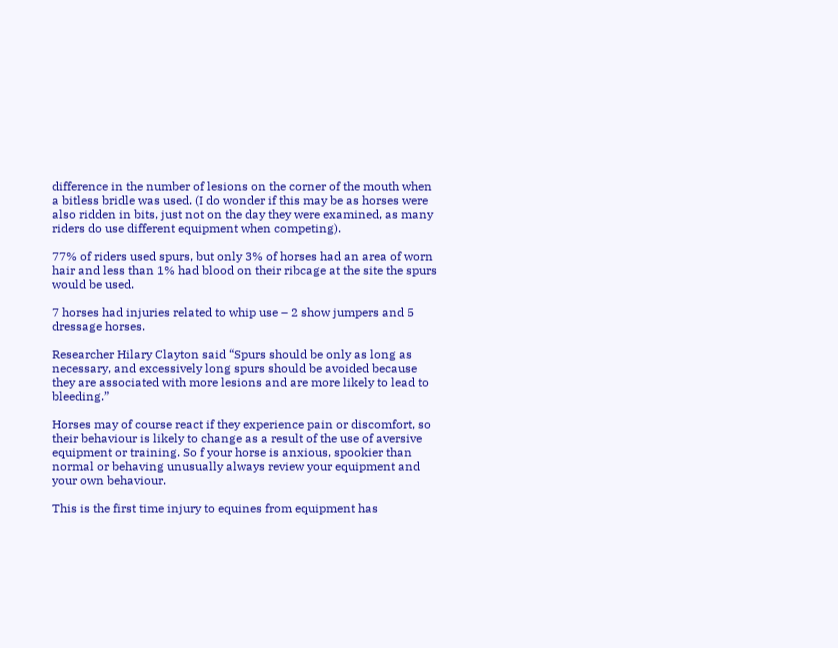difference in the number of lesions on the corner of the mouth when a bitless bridle was used. (I do wonder if this may be as horses were also ridden in bits, just not on the day they were examined, as many riders do use different equipment when competing).

77% of riders used spurs, but only 3% of horses had an area of worn hair and less than 1% had blood on their ribcage at the site the spurs would be used.

7 horses had injuries related to whip use – 2 show jumpers and 5 dressage horses.

Researcher Hilary Clayton said “Spurs should be only as long as necessary, and excessively long spurs should be avoided because they are associated with more lesions and are more likely to lead to bleeding.”

Horses may of course react if they experience pain or discomfort, so their behaviour is likely to change as a result of the use of aversive equipment or training. So f your horse is anxious, spookier than normal or behaving unusually always review your equipment and your own behaviour.

This is the first time injury to equines from equipment has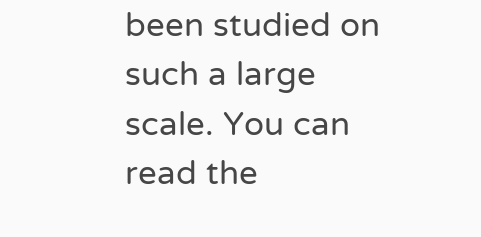been studied on such a large scale. You can read the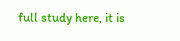full study here, it is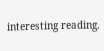interesting reading.